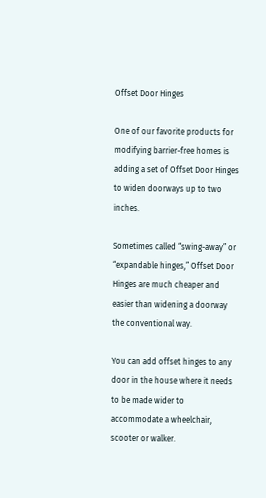Offset Door Hinges

One of our favorite products for modifying barrier-free homes is adding a set of Offset Door Hinges to widen doorways up to two inches.

Sometimes called “swing-away” or “expandable hinges,” Offset Door Hinges are much cheaper and easier than widening a doorway the conventional way.

You can add offset hinges to any door in the house where it needs to be made wider to accommodate a wheelchair, scooter or walker.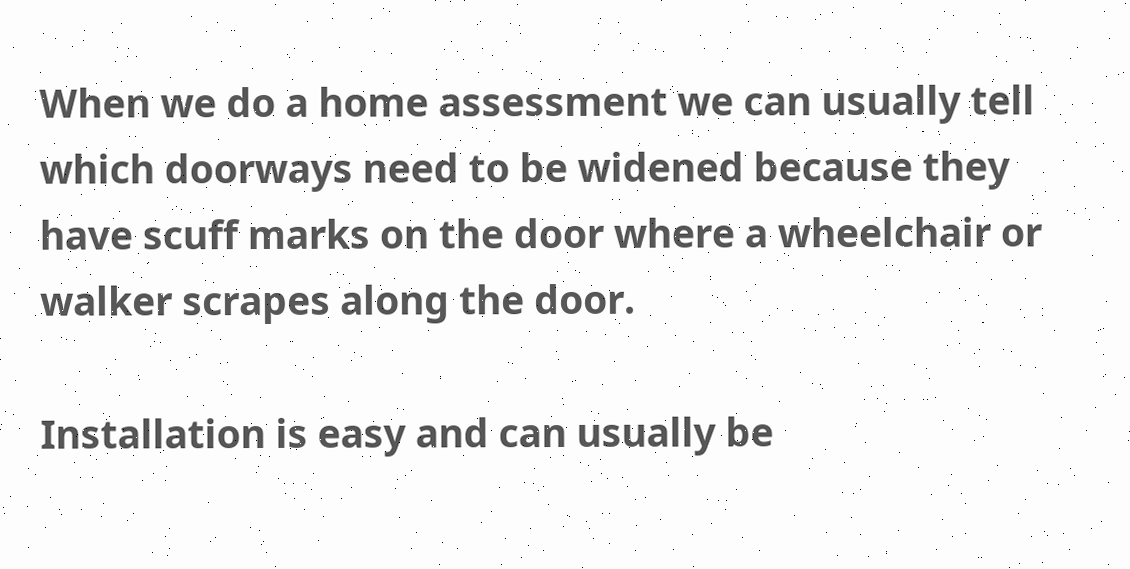When we do a home assessment we can usually tell which doorways need to be widened because they have scuff marks on the door where a wheelchair or walker scrapes along the door.

Installation is easy and can usually be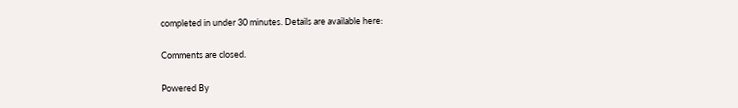completed in under 30 minutes. Details are available here:

Comments are closed.

Powered By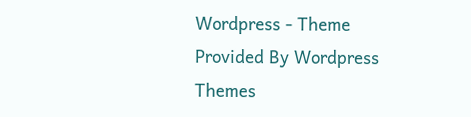Wordpress - Theme Provided By Wordpress Themes